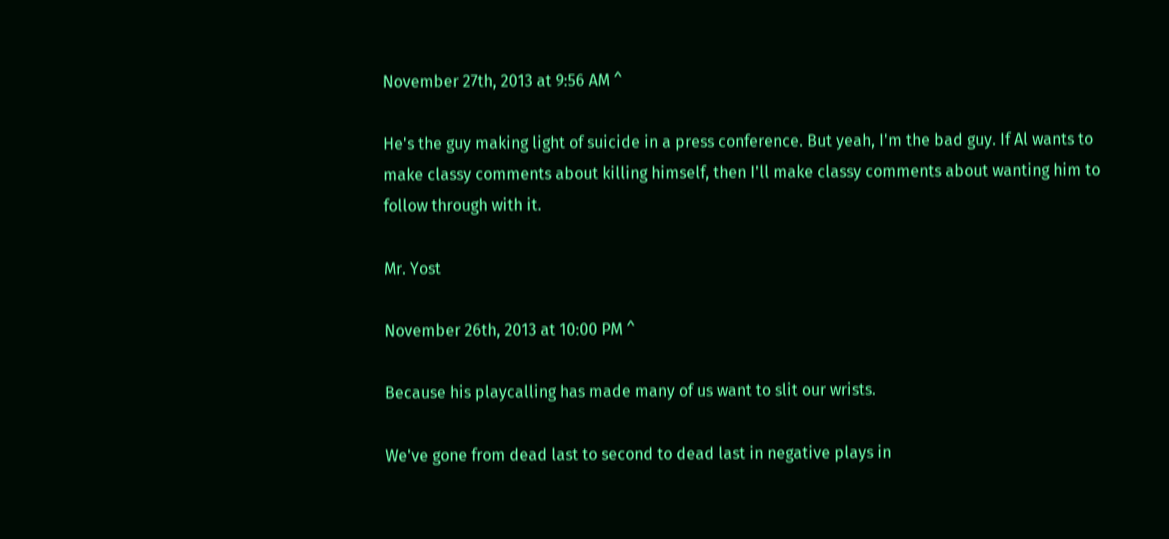November 27th, 2013 at 9:56 AM ^

He's the guy making light of suicide in a press conference. But yeah, I'm the bad guy. If Al wants to make classy comments about killing himself, then I'll make classy comments about wanting him to follow through with it.

Mr. Yost

November 26th, 2013 at 10:00 PM ^

Because his playcalling has made many of us want to slit our wrists.

We've gone from dead last to second to dead last in negative plays in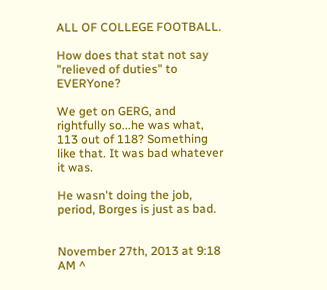ALL OF COLLEGE FOOTBALL.

How does that stat not say "relieved of duties" to EVERYone?

We get on GERG, and rightfully so...he was what, 113 out of 118? Something like that. It was bad whatever it was.

He wasn't doing the job, period, Borges is just as bad.


November 27th, 2013 at 9:18 AM ^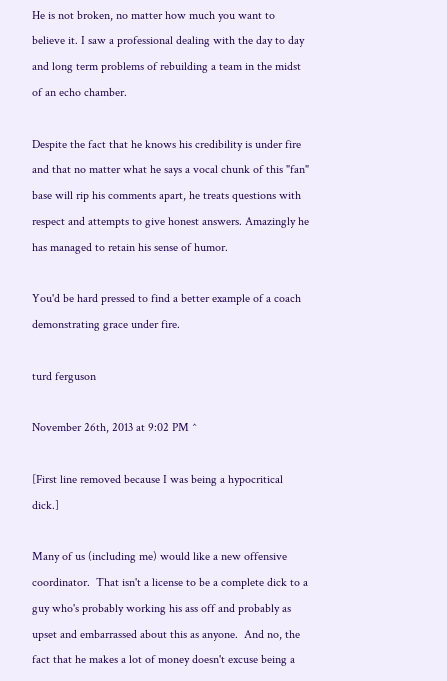He is not broken, no matter how much you want to believe it. I saw a professional dealing with the day to day and long term problems of rebuilding a team in the midst of an echo chamber.

Despite the fact that he knows his credibility is under fire and that no matter what he says a vocal chunk of this "fan" base will rip his comments apart, he treats questions with respect and attempts to give honest answers. Amazingly he has managed to retain his sense of humor.

You'd be hard pressed to find a better example of a coach demonstrating grace under fire.

turd ferguson

November 26th, 2013 at 9:02 PM ^

[First line removed because I was being a hypocritical dick.]

Many of us (including me) would like a new offensive coordinator.  That isn't a license to be a complete dick to a guy who's probably working his ass off and probably as upset and embarrassed about this as anyone.  And no, the fact that he makes a lot of money doesn't excuse being a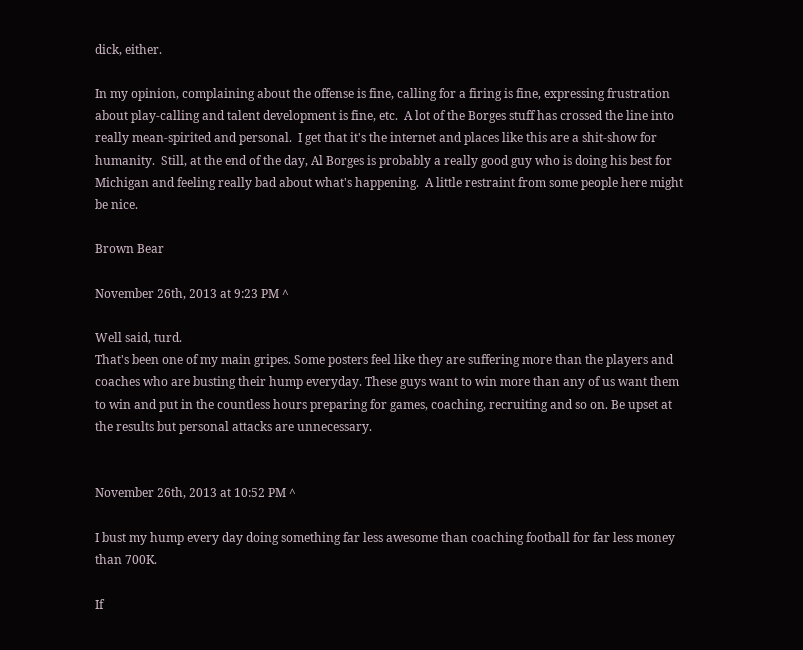dick, either.

In my opinion, complaining about the offense is fine, calling for a firing is fine, expressing frustration about play-calling and talent development is fine, etc.  A lot of the Borges stuff has crossed the line into really mean-spirited and personal.  I get that it's the internet and places like this are a shit-show for humanity.  Still, at the end of the day, Al Borges is probably a really good guy who is doing his best for Michigan and feeling really bad about what's happening.  A little restraint from some people here might be nice.

Brown Bear

November 26th, 2013 at 9:23 PM ^

Well said, turd.
That's been one of my main gripes. Some posters feel like they are suffering more than the players and coaches who are busting their hump everyday. These guys want to win more than any of us want them to win and put in the countless hours preparing for games, coaching, recruiting and so on. Be upset at the results but personal attacks are unnecessary.


November 26th, 2013 at 10:52 PM ^

I bust my hump every day doing something far less awesome than coaching football for far less money than 700K.

If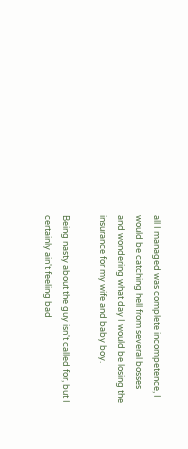all I managed was complete incompetence, I would be catching hell from several bosses and wondering what day I would be losing the insurance for my wife and baby boy.

Being nasty about the guy isn't called for, but I certainly ain't feeling bad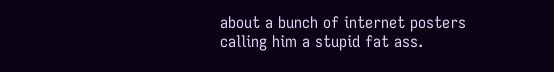about a bunch of internet posters calling him a stupid fat ass.